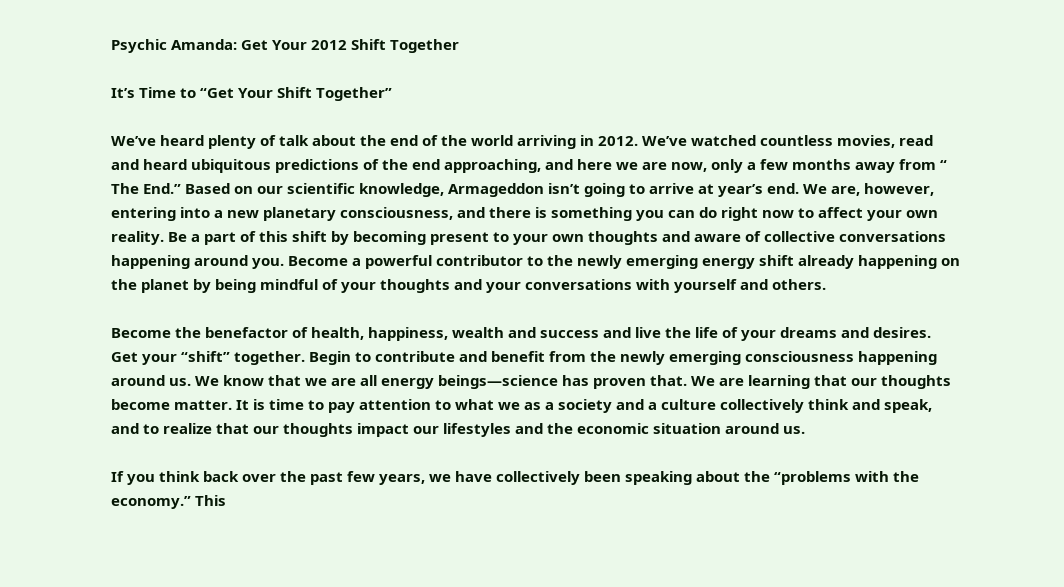Psychic Amanda: Get Your 2012 Shift Together

It’s Time to “Get Your Shift Together”

We’ve heard plenty of talk about the end of the world arriving in 2012. We’ve watched countless movies, read and heard ubiquitous predictions of the end approaching, and here we are now, only a few months away from “ The End.” Based on our scientific knowledge, Armageddon isn’t going to arrive at year’s end. We are, however, entering into a new planetary consciousness, and there is something you can do right now to affect your own reality. Be a part of this shift by becoming present to your own thoughts and aware of collective conversations happening around you. Become a powerful contributor to the newly emerging energy shift already happening on the planet by being mindful of your thoughts and your conversations with yourself and others.

Become the benefactor of health, happiness, wealth and success and live the life of your dreams and desires. Get your “shift” together. Begin to contribute and benefit from the newly emerging consciousness happening around us. We know that we are all energy beings—science has proven that. We are learning that our thoughts become matter. It is time to pay attention to what we as a society and a culture collectively think and speak, and to realize that our thoughts impact our lifestyles and the economic situation around us.

If you think back over the past few years, we have collectively been speaking about the “problems with the economy.” This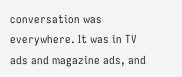conversation was everywhere. It was in TV ads and magazine ads, and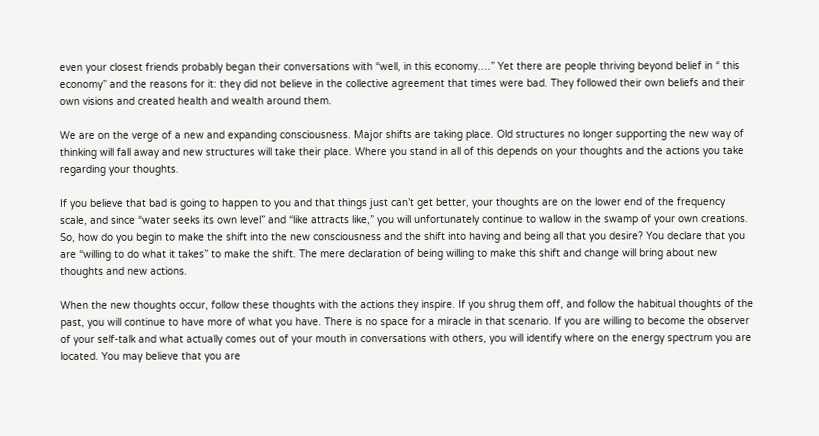even your closest friends probably began their conversations with “well, in this economy….” Yet there are people thriving beyond belief in “ this economy” and the reasons for it: they did not believe in the collective agreement that times were bad. They followed their own beliefs and their own visions and created health and wealth around them.

We are on the verge of a new and expanding consciousness. Major shifts are taking place. Old structures no longer supporting the new way of thinking will fall away and new structures will take their place. Where you stand in all of this depends on your thoughts and the actions you take regarding your thoughts.

If you believe that bad is going to happen to you and that things just can’t get better, your thoughts are on the lower end of the frequency scale, and since “water seeks its own level” and “like attracts like,” you will unfortunately continue to wallow in the swamp of your own creations. So, how do you begin to make the shift into the new consciousness and the shift into having and being all that you desire? You declare that you are “willing to do what it takes” to make the shift. The mere declaration of being willing to make this shift and change will bring about new thoughts and new actions.

When the new thoughts occur, follow these thoughts with the actions they inspire. If you shrug them off, and follow the habitual thoughts of the past, you will continue to have more of what you have. There is no space for a miracle in that scenario. If you are willing to become the observer of your self-talk and what actually comes out of your mouth in conversations with others, you will identify where on the energy spectrum you are located. You may believe that you are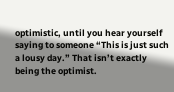optimistic, until you hear yourself saying to someone “This is just such a lousy day.” That isn’t exactly being the optimist.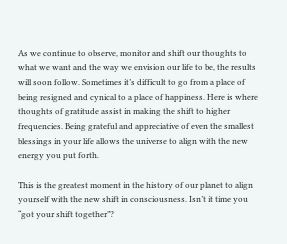As we continue to observe, monitor and shift our thoughts to what we want and the way we envision our life to be, the results will soon follow. Sometimes it’s difficult to go from a place of being resigned and cynical to a place of happiness. Here is where thoughts of gratitude assist in making the shift to higher frequencies. Being grateful and appreciative of even the smallest blessings in your life allows the universe to align with the new energy you put forth.

This is the greatest moment in the history of our planet to align yourself with the new shift in consciousness. Isn’t it time you “got your shift together”?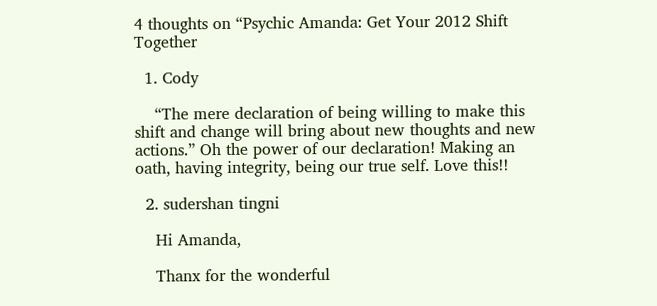4 thoughts on “Psychic Amanda: Get Your 2012 Shift Together

  1. Cody

    “The mere declaration of being willing to make this shift and change will bring about new thoughts and new actions.” Oh the power of our declaration! Making an oath, having integrity, being our true self. Love this!!

  2. sudershan tingni

    Hi Amanda,

    Thanx for the wonderful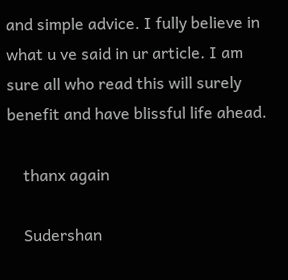and simple advice. I fully believe in what u ve said in ur article. I am sure all who read this will surely benefit and have blissful life ahead.

    thanx again

    Sudershan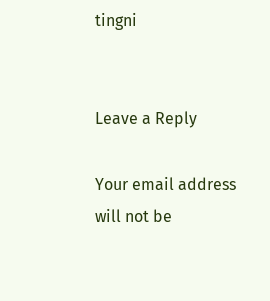tingni


Leave a Reply

Your email address will not be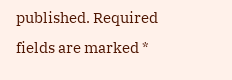published. Required fields are marked *